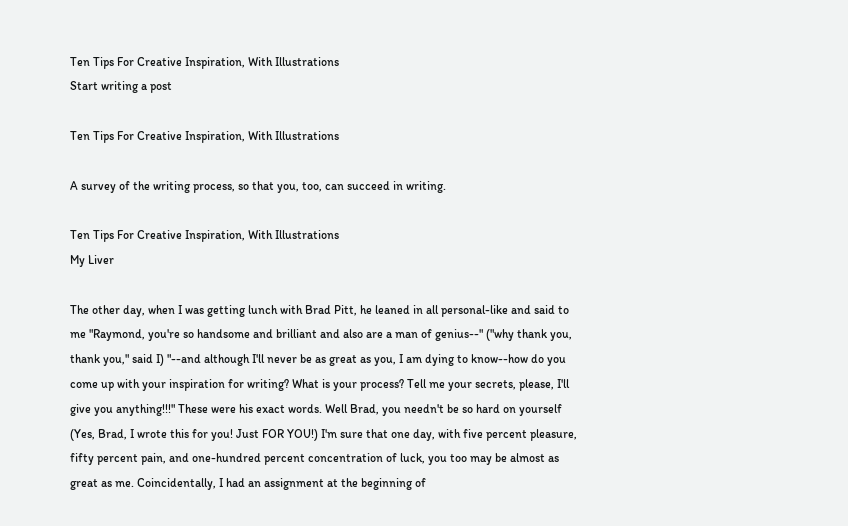Ten Tips For Creative Inspiration, With Illustrations
Start writing a post

Ten Tips For Creative Inspiration, With Illustrations

A survey of the writing process, so that you, too, can succeed in writing.

Ten Tips For Creative Inspiration, With Illustrations
My Liver

The other day, when I was getting lunch with Brad Pitt, he leaned in all personal-like and said to me "Raymond, you're so handsome and brilliant and also are a man of genius--" ("why thank you, thank you," said I) "--and although I'll never be as great as you, I am dying to know--how do you come up with your inspiration for writing? What is your process? Tell me your secrets, please, I'll give you anything!!!" These were his exact words. Well Brad, you needn't be so hard on yourself (Yes, Brad, I wrote this for you! Just FOR YOU!) I'm sure that one day, with five percent pleasure, fifty percent pain, and one-hundred percent concentration of luck, you too may be almost as great as me. Coincidentally, I had an assignment at the beginning of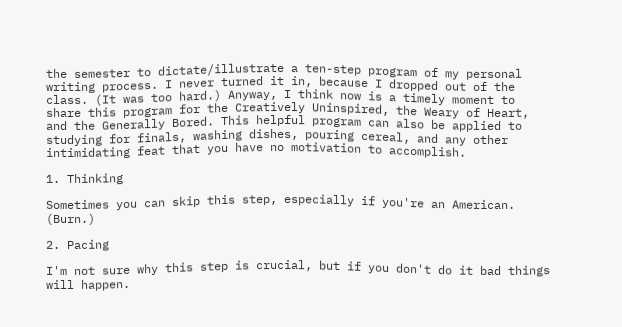the semester to dictate/illustrate a ten-step program of my personal writing process. I never turned it in, because I dropped out of the class. (It was too hard.) Anyway, I think now is a timely moment to share this program for the Creatively Uninspired, the Weary of Heart, and the Generally Bored. This helpful program can also be applied to studying for finals, washing dishes, pouring cereal, and any other intimidating feat that you have no motivation to accomplish.

1. Thinking

Sometimes you can skip this step, especially if you're an American. (Burn.)

2. Pacing

I'm not sure why this step is crucial, but if you don't do it bad things will happen.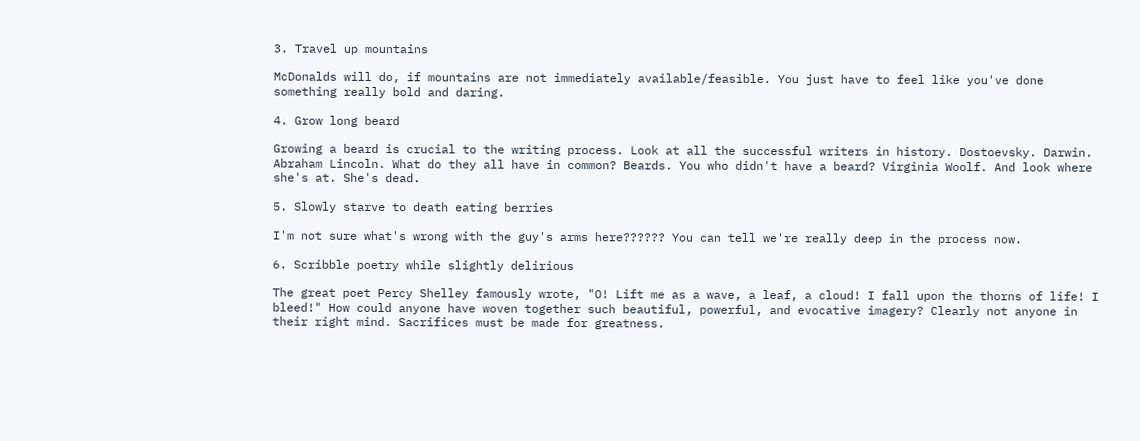3. Travel up mountains

McDonalds will do, if mountains are not immediately available/feasible. You just have to feel like you've done something really bold and daring.

4. Grow long beard

Growing a beard is crucial to the writing process. Look at all the successful writers in history. Dostoevsky. Darwin. Abraham Lincoln. What do they all have in common? Beards. You who didn't have a beard? Virginia Woolf. And look where she's at. She's dead.

5. Slowly starve to death eating berries

I'm not sure what's wrong with the guy's arms here?????? You can tell we're really deep in the process now.

6. Scribble poetry while slightly delirious

The great poet Percy Shelley famously wrote, "O! Lift me as a wave, a leaf, a cloud! I fall upon the thorns of life! I bleed!" How could anyone have woven together such beautiful, powerful, and evocative imagery? Clearly not anyone in their right mind. Sacrifices must be made for greatness.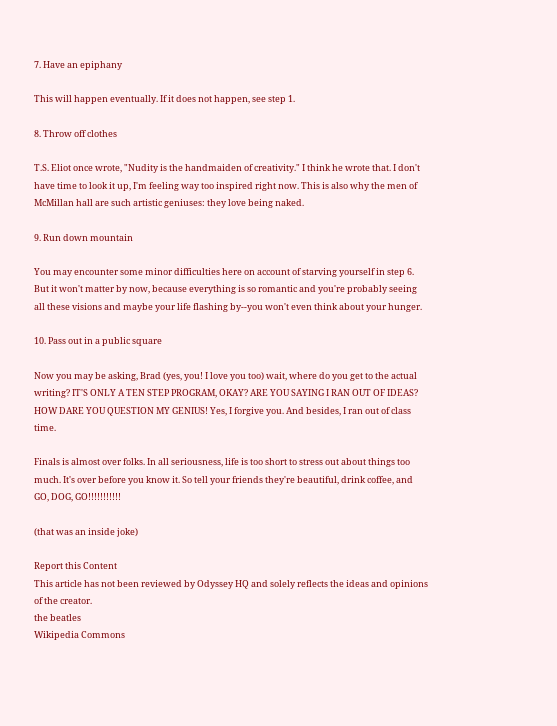7. Have an epiphany

This will happen eventually. If it does not happen, see step 1.

8. Throw off clothes

T.S. Eliot once wrote, "Nudity is the handmaiden of creativity." I think he wrote that. I don't have time to look it up, I'm feeling way too inspired right now. This is also why the men of McMillan hall are such artistic geniuses: they love being naked.

9. Run down mountain

You may encounter some minor difficulties here on account of starving yourself in step 6. But it won't matter by now, because everything is so romantic and you're probably seeing all these visions and maybe your life flashing by--you won't even think about your hunger.

10. Pass out in a public square

Now you may be asking, Brad (yes, you! I love you too) wait, where do you get to the actual writing? IT'S ONLY A TEN STEP PROGRAM, OKAY? ARE YOU SAYING I RAN OUT OF IDEAS? HOW DARE YOU QUESTION MY GENIUS! Yes, I forgive you. And besides, I ran out of class time.

Finals is almost over folks. In all seriousness, life is too short to stress out about things too much. It's over before you know it. So tell your friends they're beautiful, drink coffee, and GO, DOG, GO!!!!!!!!!!!

(that was an inside joke)

Report this Content
This article has not been reviewed by Odyssey HQ and solely reflects the ideas and opinions of the creator.
the beatles
Wikipedia Commons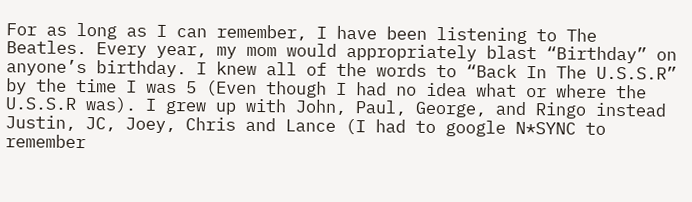For as long as I can remember, I have been listening to The Beatles. Every year, my mom would appropriately blast “Birthday” on anyone’s birthday. I knew all of the words to “Back In The U.S.S.R” by the time I was 5 (Even though I had no idea what or where the U.S.S.R was). I grew up with John, Paul, George, and Ringo instead Justin, JC, Joey, Chris and Lance (I had to google N*SYNC to remember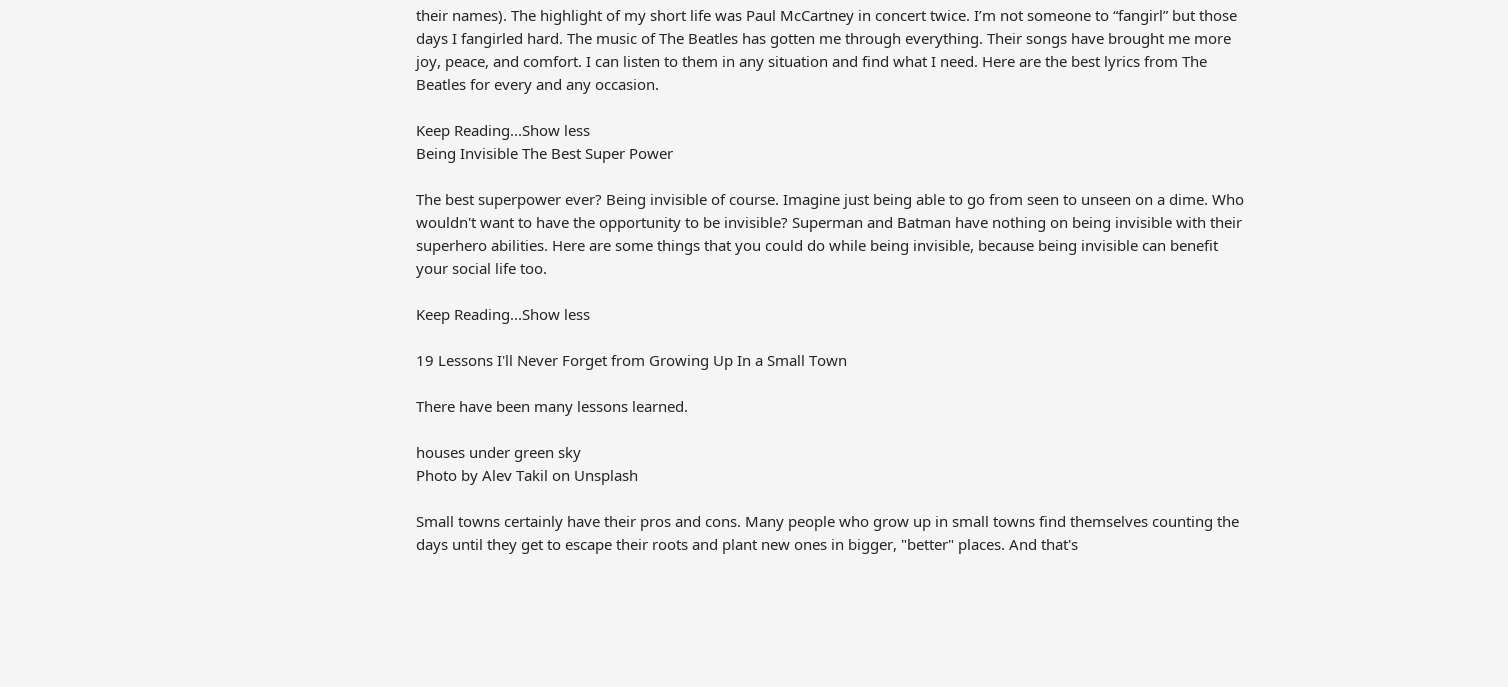their names). The highlight of my short life was Paul McCartney in concert twice. I’m not someone to “fangirl” but those days I fangirled hard. The music of The Beatles has gotten me through everything. Their songs have brought me more joy, peace, and comfort. I can listen to them in any situation and find what I need. Here are the best lyrics from The Beatles for every and any occasion.

Keep Reading...Show less
Being Invisible The Best Super Power

The best superpower ever? Being invisible of course. Imagine just being able to go from seen to unseen on a dime. Who wouldn't want to have the opportunity to be invisible? Superman and Batman have nothing on being invisible with their superhero abilities. Here are some things that you could do while being invisible, because being invisible can benefit your social life too.

Keep Reading...Show less

19 Lessons I'll Never Forget from Growing Up In a Small Town

There have been many lessons learned.

houses under green sky
Photo by Alev Takil on Unsplash

Small towns certainly have their pros and cons. Many people who grow up in small towns find themselves counting the days until they get to escape their roots and plant new ones in bigger, "better" places. And that's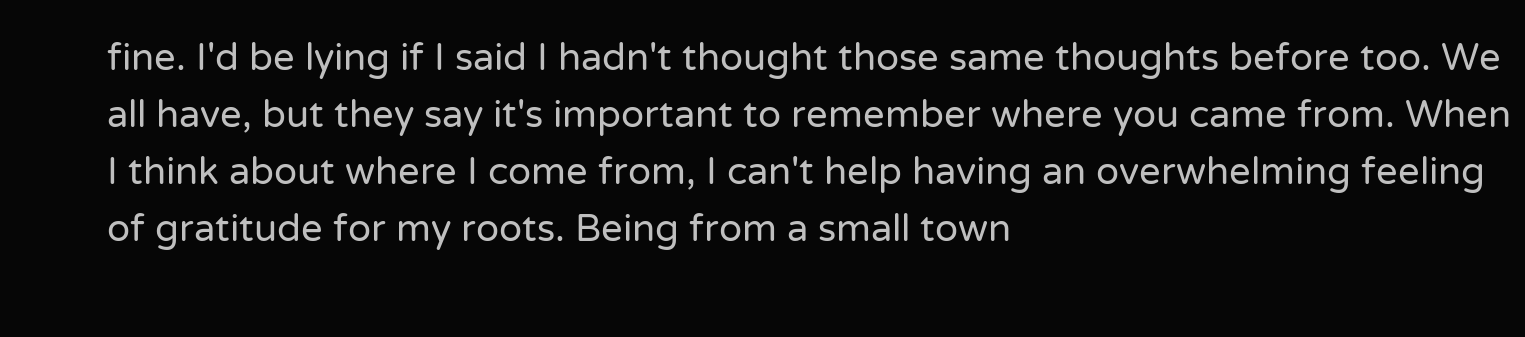fine. I'd be lying if I said I hadn't thought those same thoughts before too. We all have, but they say it's important to remember where you came from. When I think about where I come from, I can't help having an overwhelming feeling of gratitude for my roots. Being from a small town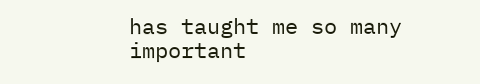has taught me so many important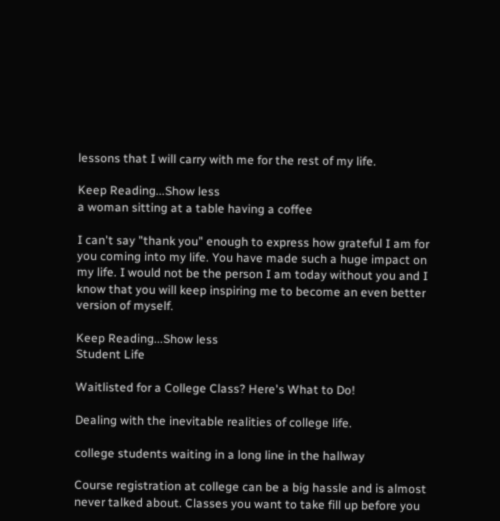lessons that I will carry with me for the rest of my life.

Keep Reading...Show less
a woman sitting at a table having a coffee

I can't say "thank you" enough to express how grateful I am for you coming into my life. You have made such a huge impact on my life. I would not be the person I am today without you and I know that you will keep inspiring me to become an even better version of myself.

Keep Reading...Show less
Student Life

Waitlisted for a College Class? Here's What to Do!

Dealing with the inevitable realities of college life.

college students waiting in a long line in the hallway

Course registration at college can be a big hassle and is almost never talked about. Classes you want to take fill up before you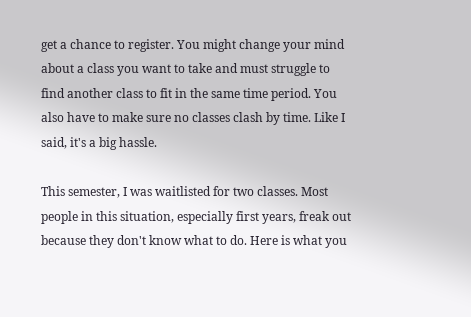get a chance to register. You might change your mind about a class you want to take and must struggle to find another class to fit in the same time period. You also have to make sure no classes clash by time. Like I said, it's a big hassle.

This semester, I was waitlisted for two classes. Most people in this situation, especially first years, freak out because they don't know what to do. Here is what you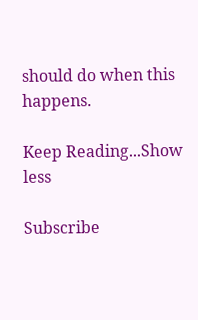should do when this happens.

Keep Reading...Show less

Subscribe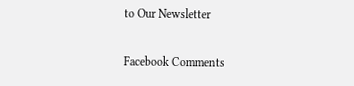to Our Newsletter

Facebook Comments